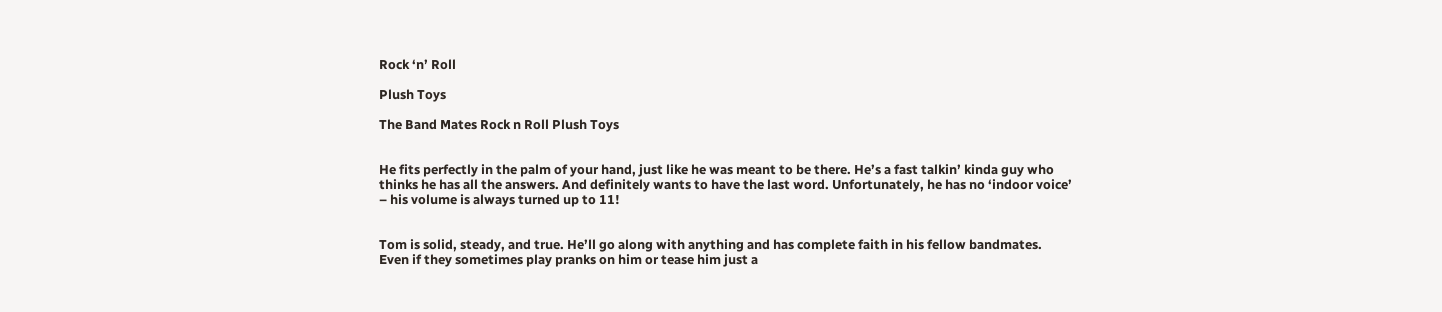Rock ‘n’ Roll

Plush Toys

The Band Mates Rock n Roll Plush Toys


He fits perfectly in the palm of your hand, just like he was meant to be there. He’s a fast talkin’ kinda guy who thinks he has all the answers. And definitely wants to have the last word. Unfortunately, he has no ‘indoor voice’ – his volume is always turned up to 11!


Tom is solid, steady, and true. He’ll go along with anything and has complete faith in his fellow bandmates. Even if they sometimes play pranks on him or tease him just a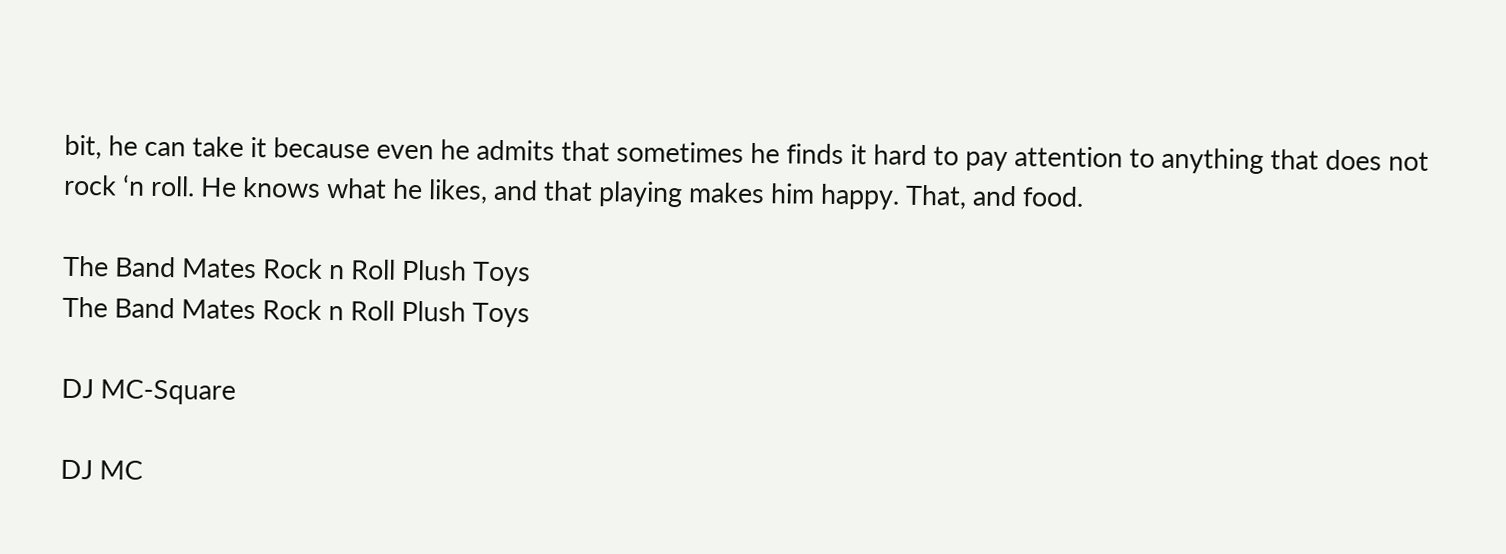bit, he can take it because even he admits that sometimes he finds it hard to pay attention to anything that does not rock ‘n roll. He knows what he likes, and that playing makes him happy. That, and food.

The Band Mates Rock n Roll Plush Toys
The Band Mates Rock n Roll Plush Toys

DJ MC-Square

DJ MC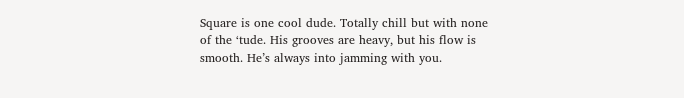Square is one cool dude. Totally chill but with none of the ‘tude. His grooves are heavy, but his flow is smooth. He’s always into jamming with you.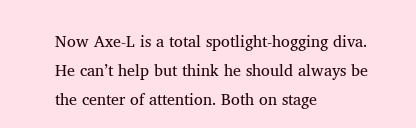Now Axe-L is a total spotlight-hogging diva. He can’t help but think he should always be the center of attention. Both on stage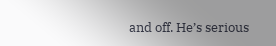and off. He’s serious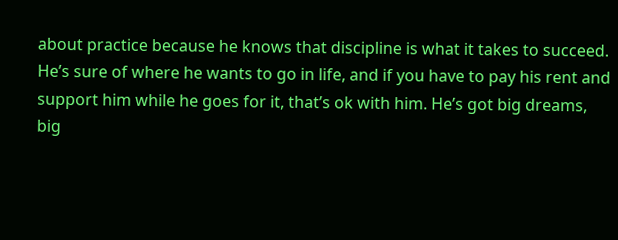about practice because he knows that discipline is what it takes to succeed. He’s sure of where he wants to go in life, and if you have to pay his rent and support him while he goes for it, that’s ok with him. He’s got big dreams, big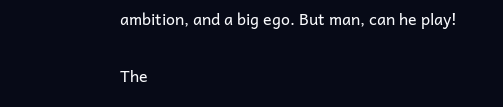ambition, and a big ego. But man, can he play!

The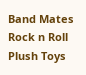Band Mates Rock n Roll Plush Toys